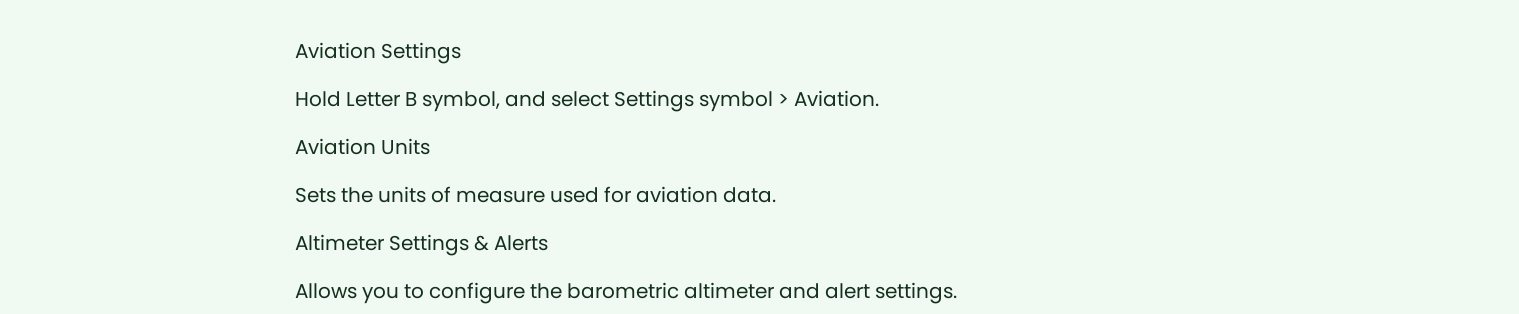Aviation Settings

Hold Letter B symbol, and select Settings symbol > Aviation.

Aviation Units

Sets the units of measure used for aviation data.

Altimeter Settings & Alerts

Allows you to configure the barometric altimeter and alert settings.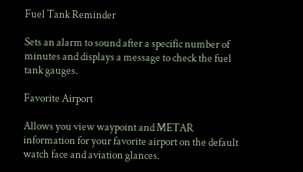Fuel Tank Reminder

Sets an alarm to sound after a specific number of minutes and displays a message to check the fuel tank gauges.

Favorite Airport

Allows you view waypoint and METAR information for your favorite airport on the default watch face and aviation glances.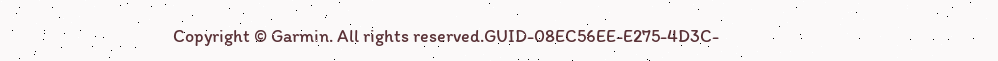Copyright © Garmin. All rights reserved.GUID-08EC56EE-E275-4D3C-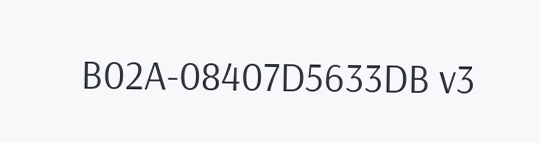B02A-08407D5633DB v3